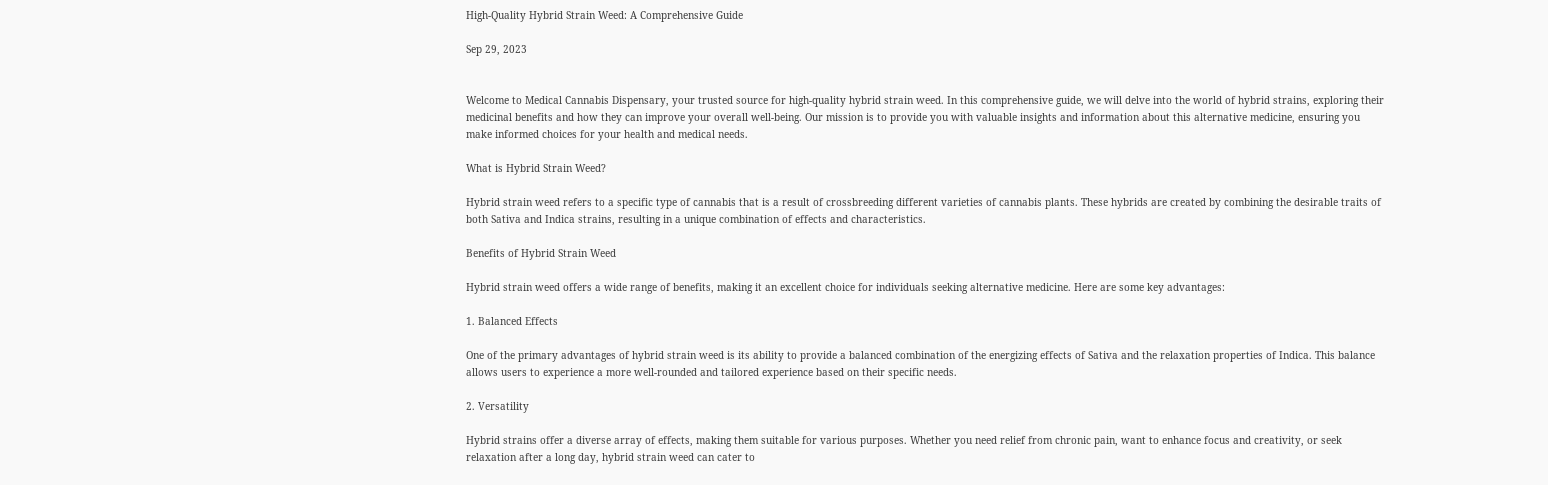High-Quality Hybrid Strain Weed: A Comprehensive Guide

Sep 29, 2023


Welcome to Medical Cannabis Dispensary, your trusted source for high-quality hybrid strain weed. In this comprehensive guide, we will delve into the world of hybrid strains, exploring their medicinal benefits and how they can improve your overall well-being. Our mission is to provide you with valuable insights and information about this alternative medicine, ensuring you make informed choices for your health and medical needs.

What is Hybrid Strain Weed?

Hybrid strain weed refers to a specific type of cannabis that is a result of crossbreeding different varieties of cannabis plants. These hybrids are created by combining the desirable traits of both Sativa and Indica strains, resulting in a unique combination of effects and characteristics.

Benefits of Hybrid Strain Weed

Hybrid strain weed offers a wide range of benefits, making it an excellent choice for individuals seeking alternative medicine. Here are some key advantages:

1. Balanced Effects

One of the primary advantages of hybrid strain weed is its ability to provide a balanced combination of the energizing effects of Sativa and the relaxation properties of Indica. This balance allows users to experience a more well-rounded and tailored experience based on their specific needs.

2. Versatility

Hybrid strains offer a diverse array of effects, making them suitable for various purposes. Whether you need relief from chronic pain, want to enhance focus and creativity, or seek relaxation after a long day, hybrid strain weed can cater to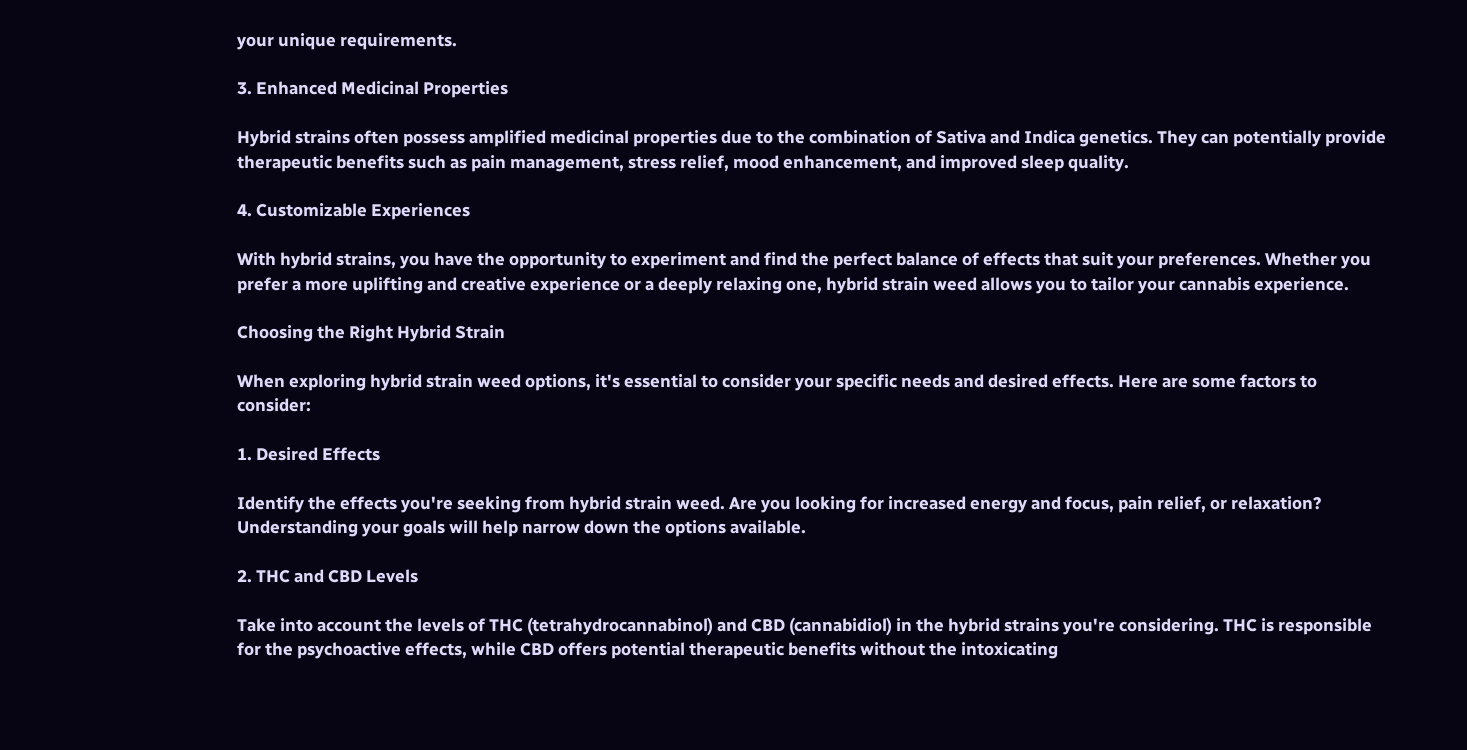your unique requirements.

3. Enhanced Medicinal Properties

Hybrid strains often possess amplified medicinal properties due to the combination of Sativa and Indica genetics. They can potentially provide therapeutic benefits such as pain management, stress relief, mood enhancement, and improved sleep quality.

4. Customizable Experiences

With hybrid strains, you have the opportunity to experiment and find the perfect balance of effects that suit your preferences. Whether you prefer a more uplifting and creative experience or a deeply relaxing one, hybrid strain weed allows you to tailor your cannabis experience.

Choosing the Right Hybrid Strain

When exploring hybrid strain weed options, it's essential to consider your specific needs and desired effects. Here are some factors to consider:

1. Desired Effects

Identify the effects you're seeking from hybrid strain weed. Are you looking for increased energy and focus, pain relief, or relaxation? Understanding your goals will help narrow down the options available.

2. THC and CBD Levels

Take into account the levels of THC (tetrahydrocannabinol) and CBD (cannabidiol) in the hybrid strains you're considering. THC is responsible for the psychoactive effects, while CBD offers potential therapeutic benefits without the intoxicating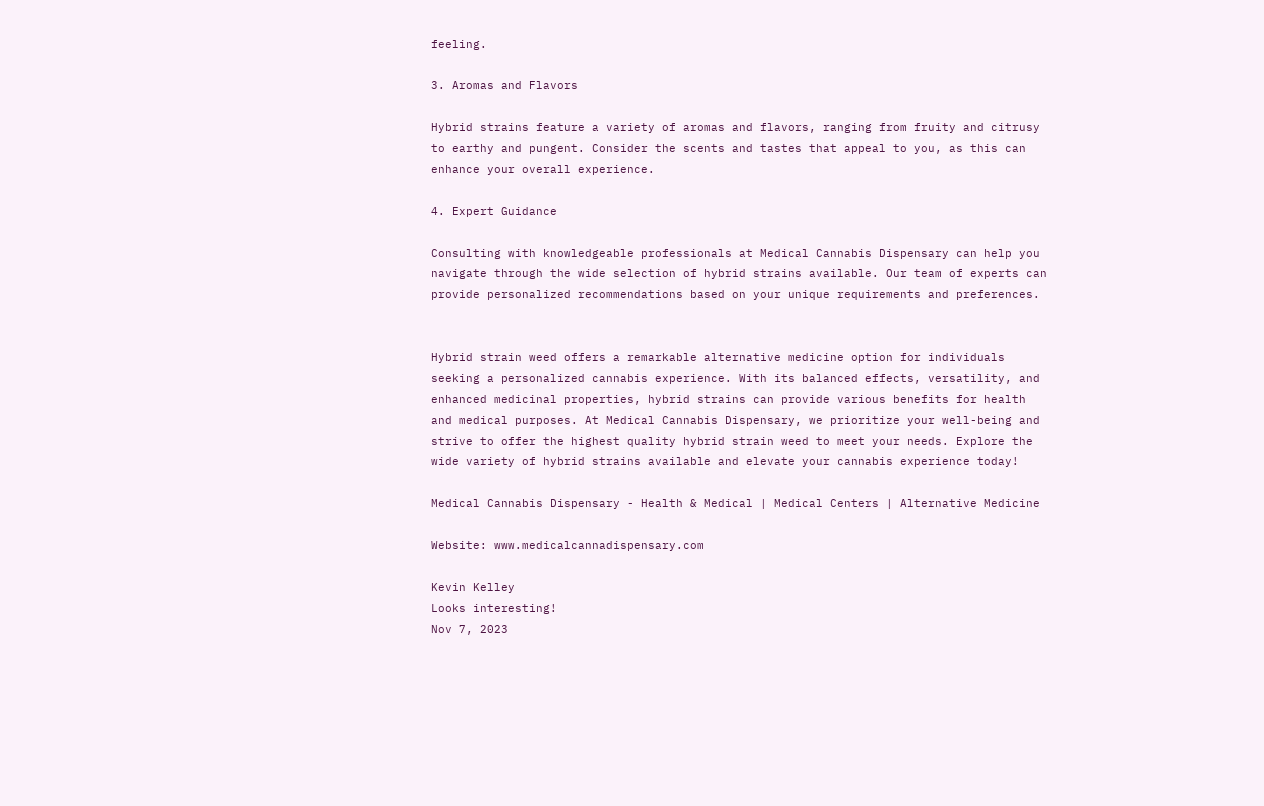feeling.

3. Aromas and Flavors

Hybrid strains feature a variety of aromas and flavors, ranging from fruity and citrusy to earthy and pungent. Consider the scents and tastes that appeal to you, as this can enhance your overall experience.

4. Expert Guidance

Consulting with knowledgeable professionals at Medical Cannabis Dispensary can help you navigate through the wide selection of hybrid strains available. Our team of experts can provide personalized recommendations based on your unique requirements and preferences.


Hybrid strain weed offers a remarkable alternative medicine option for individuals seeking a personalized cannabis experience. With its balanced effects, versatility, and enhanced medicinal properties, hybrid strains can provide various benefits for health and medical purposes. At Medical Cannabis Dispensary, we prioritize your well-being and strive to offer the highest quality hybrid strain weed to meet your needs. Explore the wide variety of hybrid strains available and elevate your cannabis experience today!

Medical Cannabis Dispensary - Health & Medical | Medical Centers | Alternative Medicine

Website: www.medicalcannadispensary.com

Kevin Kelley
Looks interesting!
Nov 7, 2023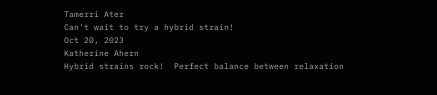Tamerri Ater
Can't wait to try a hybrid strain!
Oct 20, 2023
Katherine Ahern
Hybrid strains rock!  Perfect balance between relaxation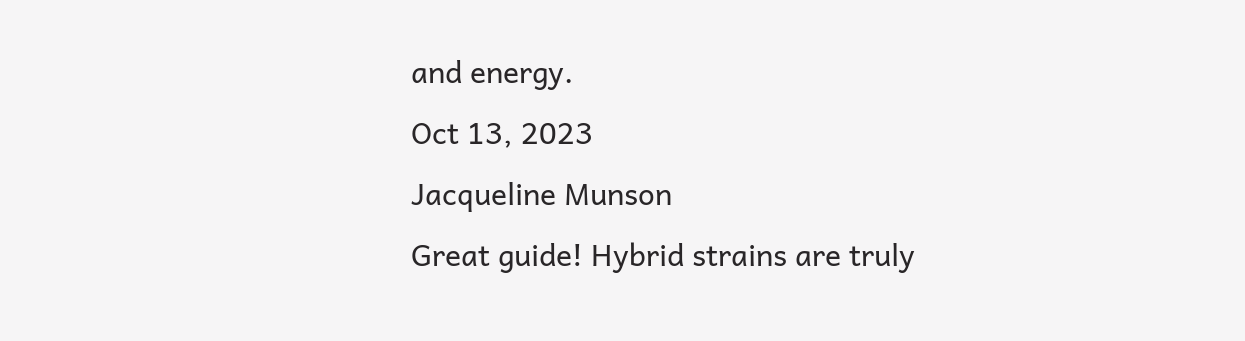and energy.
Oct 13, 2023
Jacqueline Munson
Great guide! Hybrid strains are truly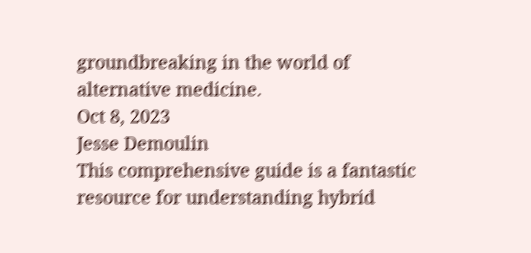groundbreaking in the world of alternative medicine.
Oct 8, 2023
Jesse Demoulin
This comprehensive guide is a fantastic resource for understanding hybrid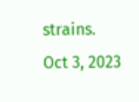strains.
Oct 3, 2023